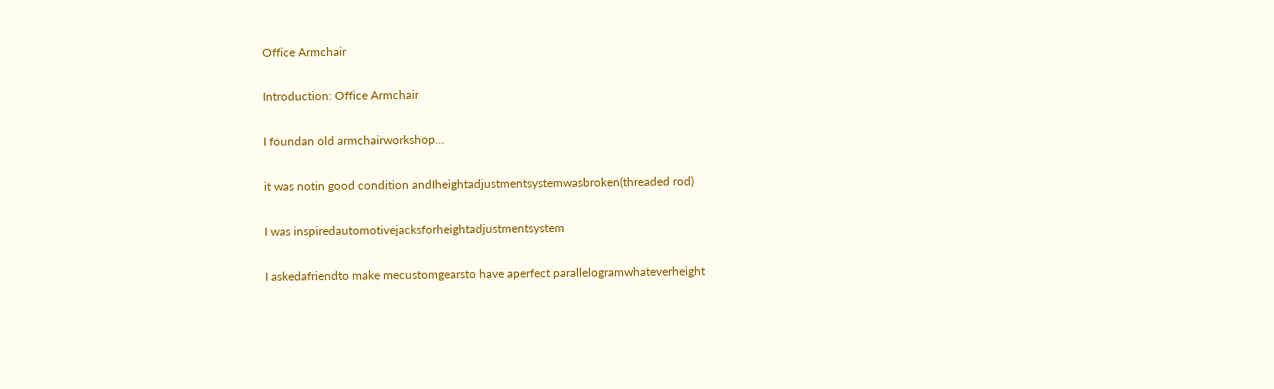Office Armchair

Introduction: Office Armchair

I foundan old armchairworkshop...

it was notin good condition andIheightadjustmentsystemwasbroken(threaded rod)

I was inspiredautomotivejacksforheightadjustmentsystem

I askedafriendto make mecustomgearsto have aperfect parallelogramwhateverheight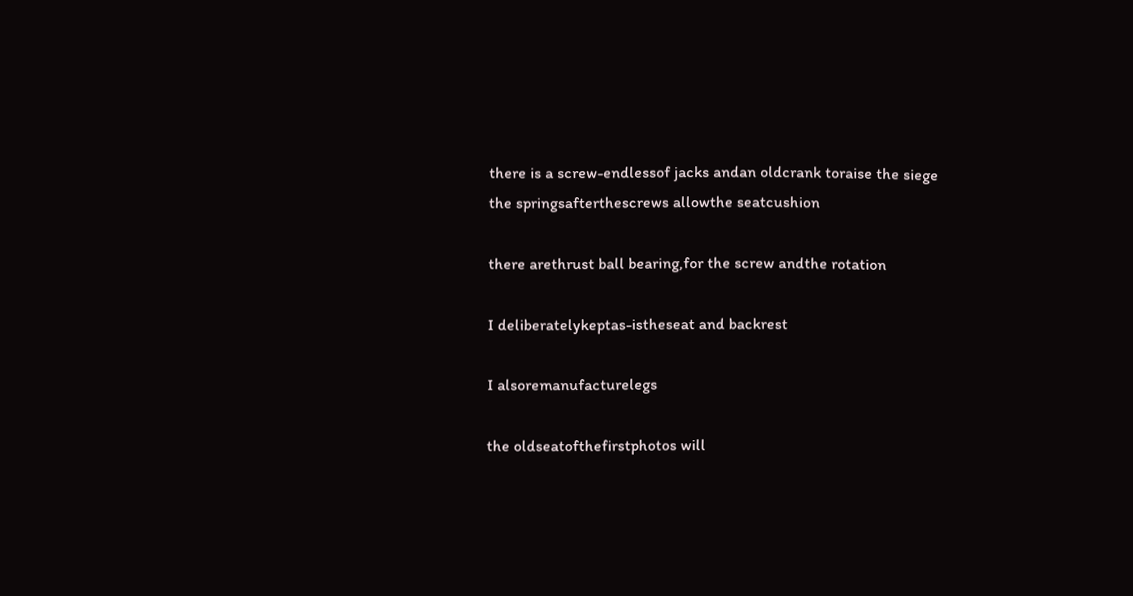there is a screw-endlessof jacks andan oldcrank toraise the siege
the springsafterthescrews allowthe seatcushion

there arethrust ball bearing,for the screw andthe rotation

I deliberatelykeptas-istheseat and backrest

I alsoremanufacturelegs

the oldseatofthefirstphotos will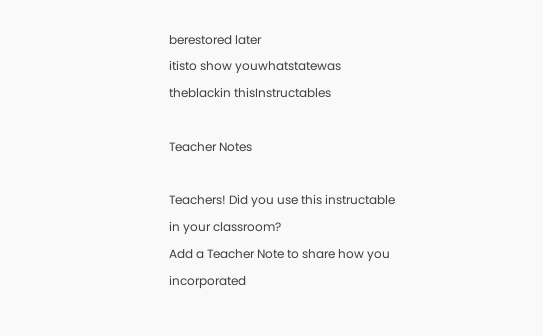berestored later
itisto show youwhatstatewas theblackin thisInstructables

Teacher Notes

Teachers! Did you use this instructable in your classroom?
Add a Teacher Note to share how you incorporated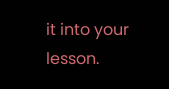it into your lesson.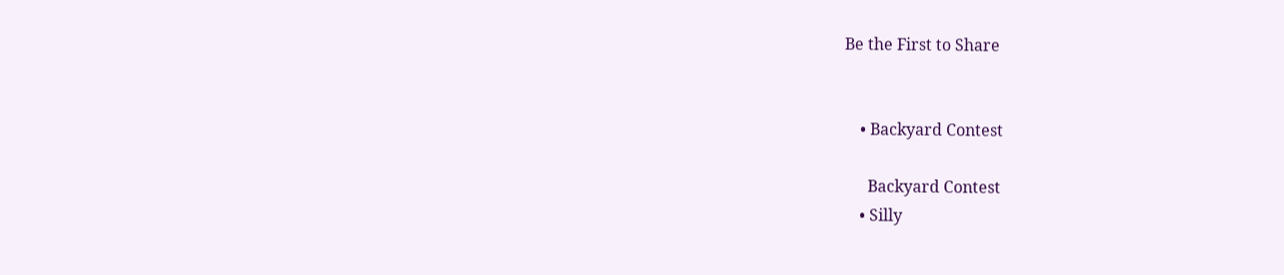Be the First to Share


    • Backyard Contest

      Backyard Contest
    • Silly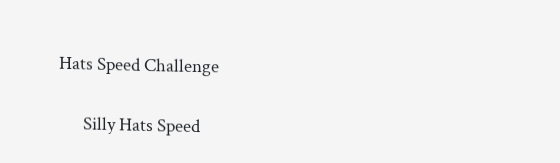Hats Speed Challenge

      Silly Hats Speed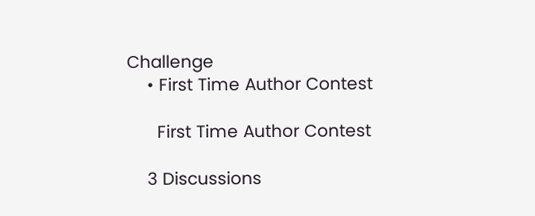Challenge
    • First Time Author Contest

      First Time Author Contest

    3 Discussions